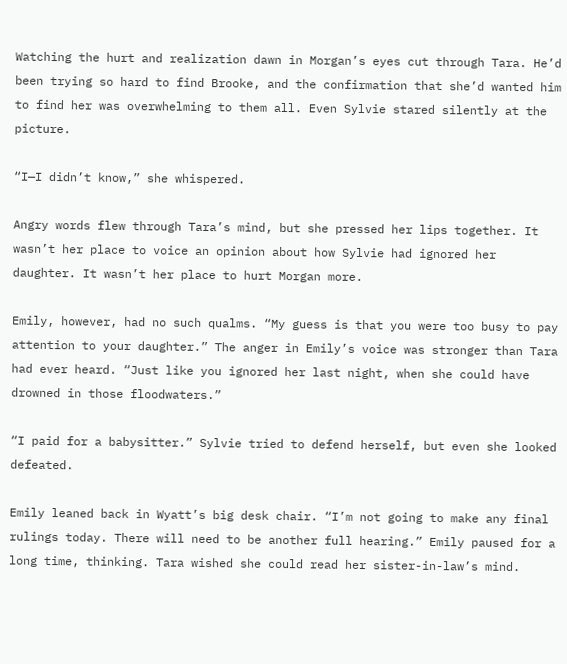Watching the hurt and realization dawn in Morgan’s eyes cut through Tara. He’d been trying so hard to find Brooke, and the confirmation that she’d wanted him to find her was overwhelming to them all. Even Sylvie stared silently at the picture.

“I—I didn’t know,” she whispered.

Angry words flew through Tara’s mind, but she pressed her lips together. It wasn’t her place to voice an opinion about how Sylvie had ignored her daughter. It wasn’t her place to hurt Morgan more.

Emily, however, had no such qualms. “My guess is that you were too busy to pay attention to your daughter.” The anger in Emily’s voice was stronger than Tara had ever heard. “Just like you ignored her last night, when she could have drowned in those floodwaters.”

“I paid for a babysitter.” Sylvie tried to defend herself, but even she looked defeated.

Emily leaned back in Wyatt’s big desk chair. “I’m not going to make any final rulings today. There will need to be another full hearing.” Emily paused for a long time, thinking. Tara wished she could read her sister-in-law’s mind.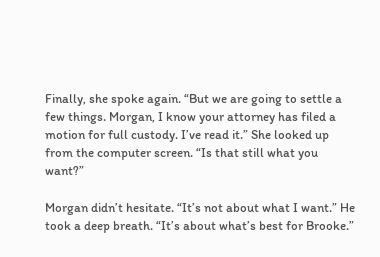Finally, she spoke again. “But we are going to settle a few things. Morgan, I know your attorney has filed a motion for full custody. I’ve read it.” She looked up from the computer screen. “Is that still what you want?”

Morgan didn’t hesitate. “It’s not about what I want.” He took a deep breath. “It’s about what’s best for Brooke.”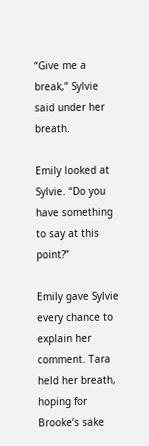“Give me a break,” Sylvie said under her breath.

Emily looked at Sylvie. “Do you have something to say at this point?”

Emily gave Sylvie every chance to explain her comment. Tara held her breath, hoping for Brooke’s sake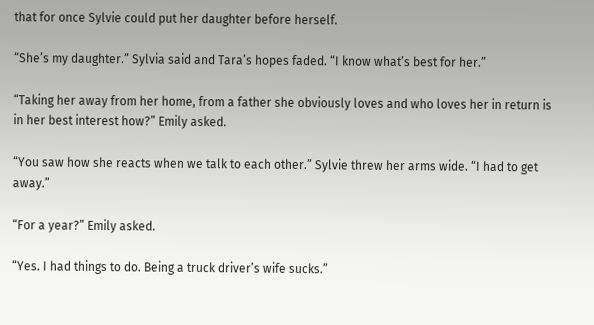that for once Sylvie could put her daughter before herself.

“She’s my daughter.” Sylvia said and Tara’s hopes faded. “I know what’s best for her.”

“Taking her away from her home, from a father she obviously loves and who loves her in return is in her best interest how?” Emily asked.

“You saw how she reacts when we talk to each other.” Sylvie threw her arms wide. “I had to get away.”

“For a year?” Emily asked.

“Yes. I had things to do. Being a truck driver’s wife sucks.”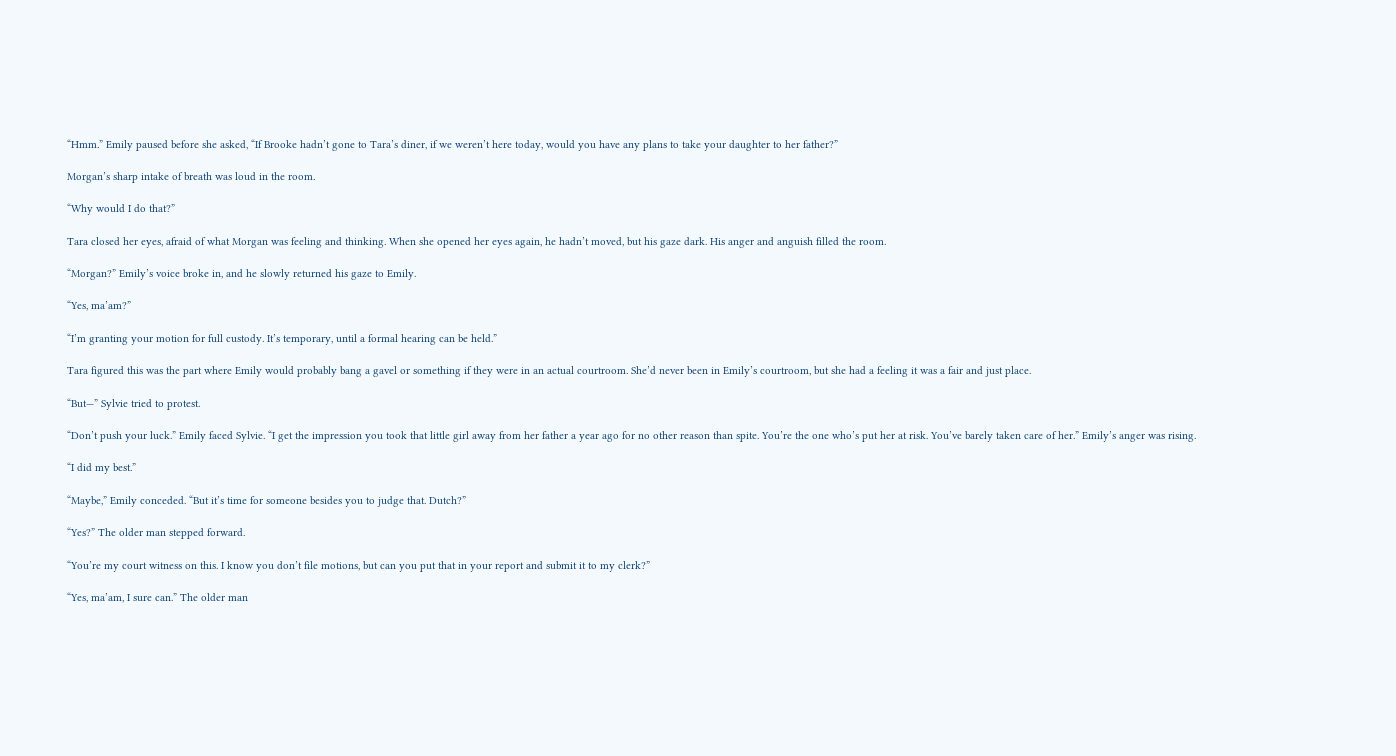“Hmm.” Emily paused before she asked, “If Brooke hadn’t gone to Tara’s diner, if we weren’t here today, would you have any plans to take your daughter to her father?”

Morgan’s sharp intake of breath was loud in the room.

“Why would I do that?”

Tara closed her eyes, afraid of what Morgan was feeling and thinking. When she opened her eyes again, he hadn’t moved, but his gaze dark. His anger and anguish filled the room.

“Morgan?” Emily’s voice broke in, and he slowly returned his gaze to Emily.

“Yes, ma’am?”

“I’m granting your motion for full custody. It’s temporary, until a formal hearing can be held.”

Tara figured this was the part where Emily would probably bang a gavel or something if they were in an actual courtroom. She’d never been in Emily’s courtroom, but she had a feeling it was a fair and just place.

“But—” Sylvie tried to protest.

“Don’t push your luck.” Emily faced Sylvie. “I get the impression you took that little girl away from her father a year ago for no other reason than spite. You’re the one who’s put her at risk. You’ve barely taken care of her.” Emily’s anger was rising.

“I did my best.”

“Maybe,” Emily conceded. “But it’s time for someone besides you to judge that. Dutch?”

“Yes?” The older man stepped forward.

“You’re my court witness on this. I know you don’t file motions, but can you put that in your report and submit it to my clerk?”

“Yes, ma’am, I sure can.” The older man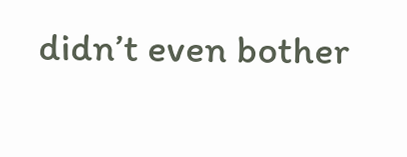didn’t even bother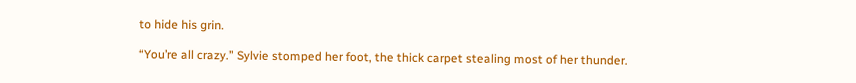to hide his grin.

“You’re all crazy.” Sylvie stomped her foot, the thick carpet stealing most of her thunder.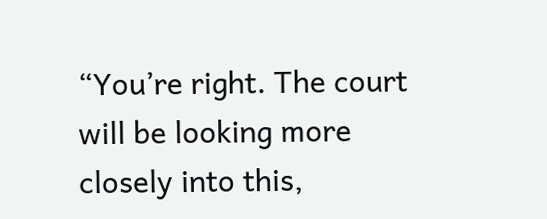“You’re right. The court will be looking more closely into this,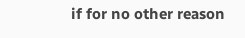if for no other reason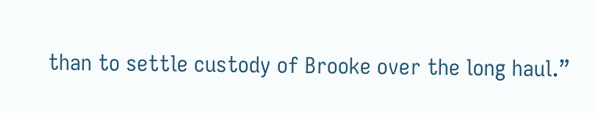than to settle custody of Brooke over the long haul.”